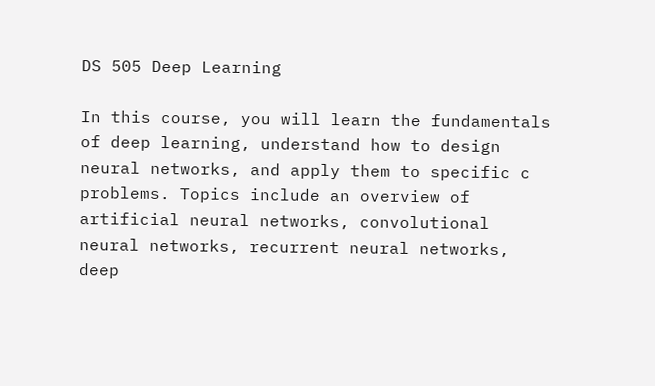DS 505 Deep Learning

In this course, you will learn the fundamentals of deep learning, understand how to design neural networks, and apply them to specific c problems. Topics include an overview of artificial neural networks, convolutional neural networks, recurrent neural networks, deep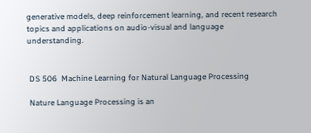generative models, deep reinforcement learning, and recent research topics and applications on audio-visual and language understanding.


 DS 506  Machine Learning for Natural Language Processing

 Nature Language Processing is an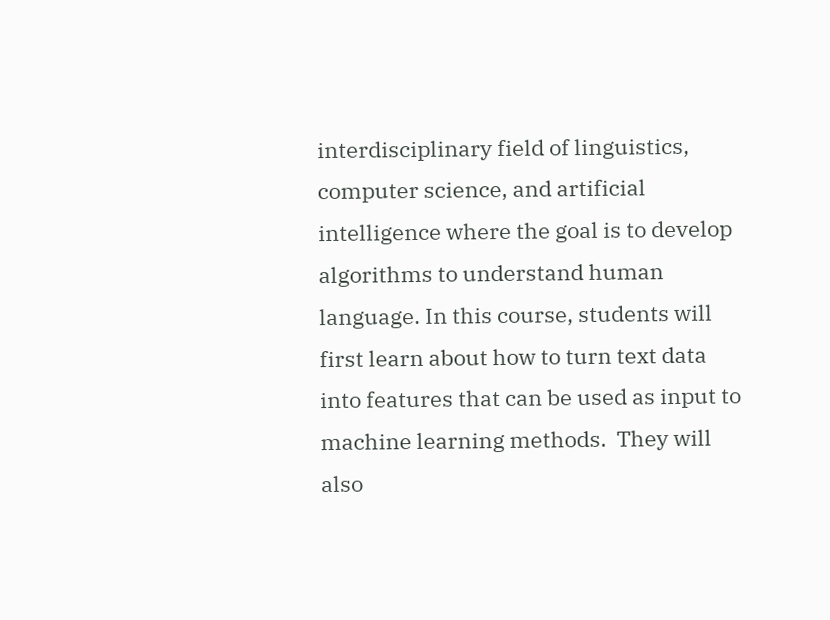interdisciplinary field of linguistics, computer science, and artificial intelligence where the goal is to develop algorithms to understand human language. In this course, students will first learn about how to turn text data into features that can be used as input to machine learning methods.  They will also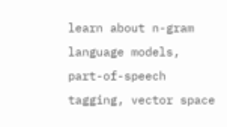learn about n-gram language models, part-of-speech tagging, vector space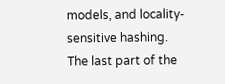models, and locality-sensitive hashing. The last part of the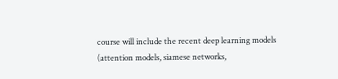course will include the recent deep learning models (attention models, siamese networks,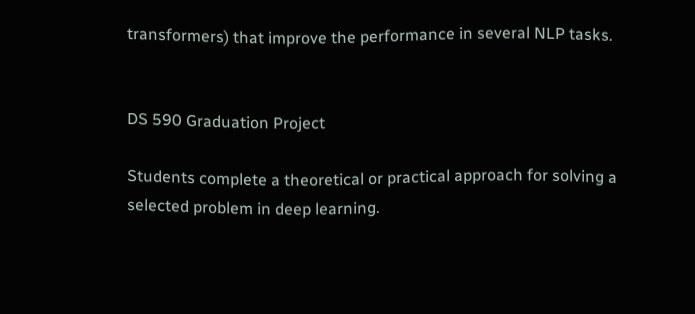transformers) that improve the performance in several NLP tasks.


DS 590 Graduation Project

Students complete a theoretical or practical approach for solving a selected problem in deep learning.